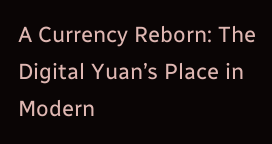A Currency Reborn: The Digital Yuan’s Place in Modern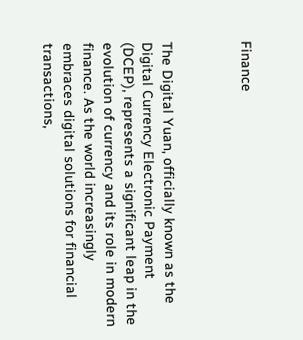Finance



The Digital Yuan, officially known as the Digital Currency Electronic Payment (DCEP), represents a significant leap in the evolution of currency and its role in modern finance. As the world increasingly embraces digital solutions for financial transactions,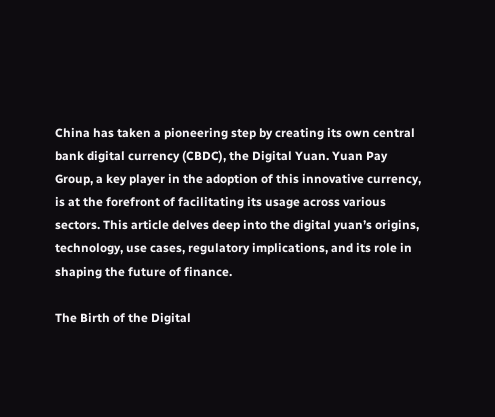China has taken a pioneering step by creating its own central bank digital currency (CBDC), the Digital Yuan. Yuan Pay Group, a key player in the adoption of this innovative currency, is at the forefront of facilitating its usage across various sectors. This article delves deep into the digital yuan’s origins, technology, use cases, regulatory implications, and its role in shaping the future of finance.

The Birth of the Digital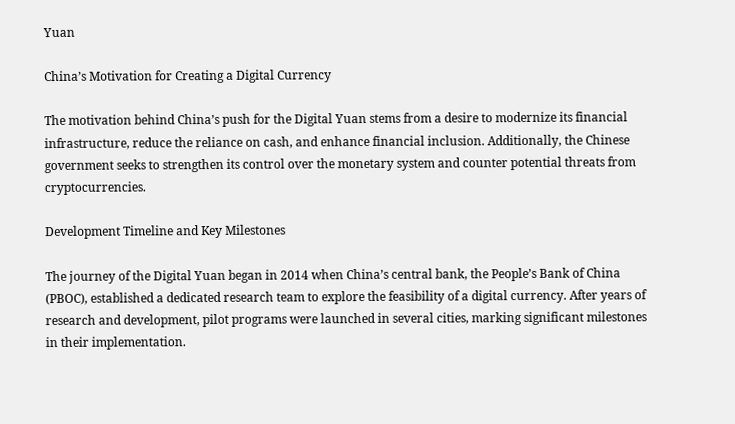Yuan

China’s Motivation for Creating a Digital Currency

The motivation behind China’s push for the Digital Yuan stems from a desire to modernize its financial infrastructure, reduce the reliance on cash, and enhance financial inclusion. Additionally, the Chinese government seeks to strengthen its control over the monetary system and counter potential threats from cryptocurrencies.

Development Timeline and Key Milestones

The journey of the Digital Yuan began in 2014 when China’s central bank, the People’s Bank of China (PBOC), established a dedicated research team to explore the feasibility of a digital currency. After years of research and development, pilot programs were launched in several cities, marking significant milestones in their implementation.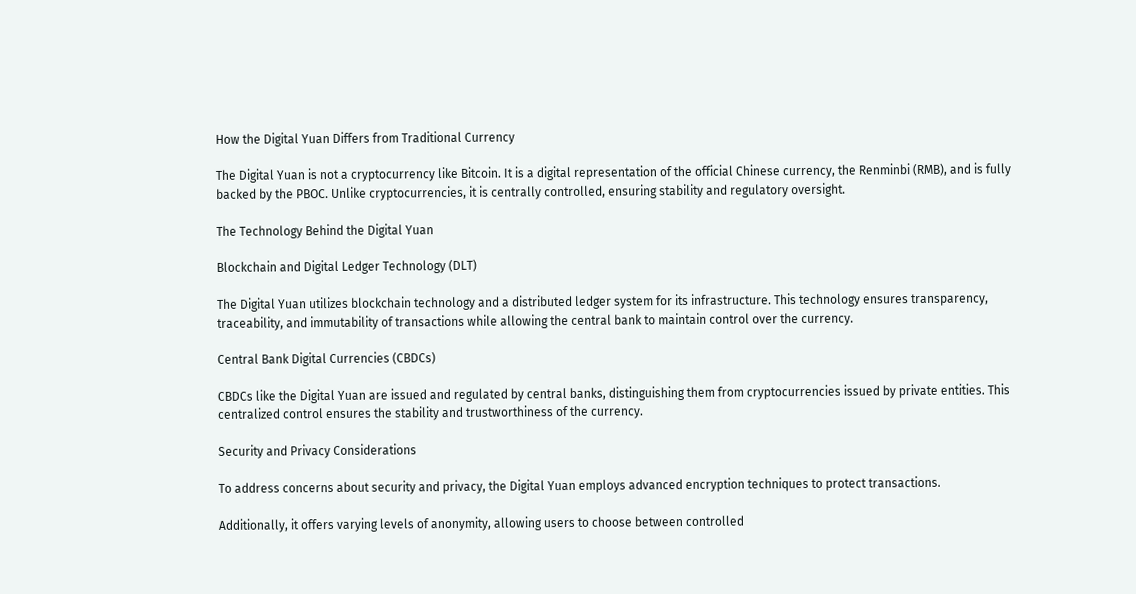How the Digital Yuan Differs from Traditional Currency

The Digital Yuan is not a cryptocurrency like Bitcoin. It is a digital representation of the official Chinese currency, the Renminbi (RMB), and is fully backed by the PBOC. Unlike cryptocurrencies, it is centrally controlled, ensuring stability and regulatory oversight.

The Technology Behind the Digital Yuan

Blockchain and Digital Ledger Technology (DLT)

The Digital Yuan utilizes blockchain technology and a distributed ledger system for its infrastructure. This technology ensures transparency, traceability, and immutability of transactions while allowing the central bank to maintain control over the currency.

Central Bank Digital Currencies (CBDCs)

CBDCs like the Digital Yuan are issued and regulated by central banks, distinguishing them from cryptocurrencies issued by private entities. This centralized control ensures the stability and trustworthiness of the currency.

Security and Privacy Considerations

To address concerns about security and privacy, the Digital Yuan employs advanced encryption techniques to protect transactions.

Additionally, it offers varying levels of anonymity, allowing users to choose between controlled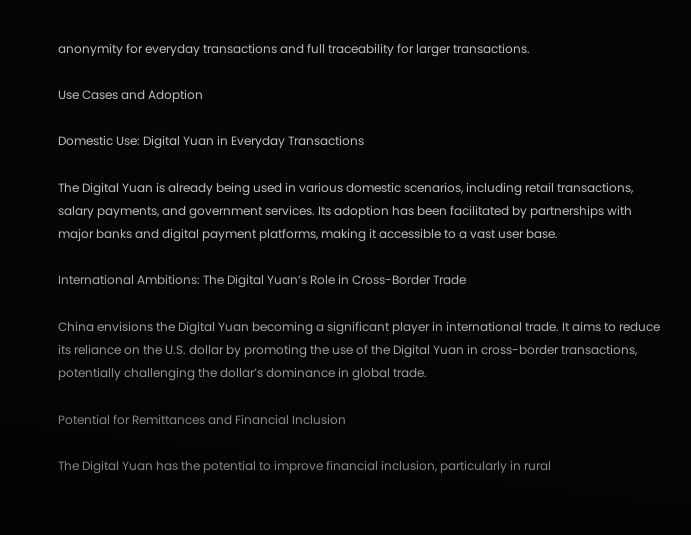anonymity for everyday transactions and full traceability for larger transactions.

Use Cases and Adoption

Domestic Use: Digital Yuan in Everyday Transactions

The Digital Yuan is already being used in various domestic scenarios, including retail transactions, salary payments, and government services. Its adoption has been facilitated by partnerships with major banks and digital payment platforms, making it accessible to a vast user base.

International Ambitions: The Digital Yuan’s Role in Cross-Border Trade

China envisions the Digital Yuan becoming a significant player in international trade. It aims to reduce its reliance on the U.S. dollar by promoting the use of the Digital Yuan in cross-border transactions, potentially challenging the dollar’s dominance in global trade.

Potential for Remittances and Financial Inclusion

The Digital Yuan has the potential to improve financial inclusion, particularly in rural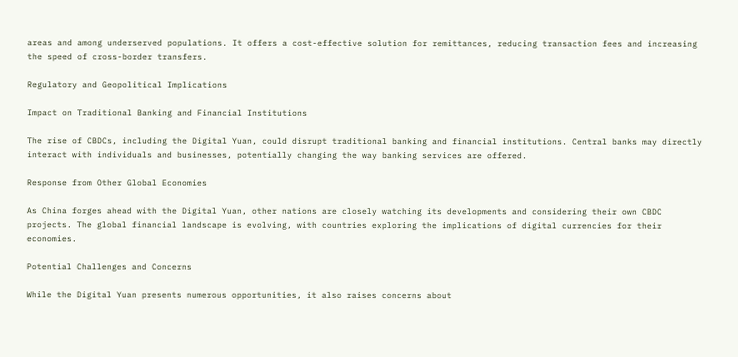areas and among underserved populations. It offers a cost-effective solution for remittances, reducing transaction fees and increasing the speed of cross-border transfers.

Regulatory and Geopolitical Implications

Impact on Traditional Banking and Financial Institutions

The rise of CBDCs, including the Digital Yuan, could disrupt traditional banking and financial institutions. Central banks may directly interact with individuals and businesses, potentially changing the way banking services are offered.

Response from Other Global Economies

As China forges ahead with the Digital Yuan, other nations are closely watching its developments and considering their own CBDC projects. The global financial landscape is evolving, with countries exploring the implications of digital currencies for their economies.

Potential Challenges and Concerns

While the Digital Yuan presents numerous opportunities, it also raises concerns about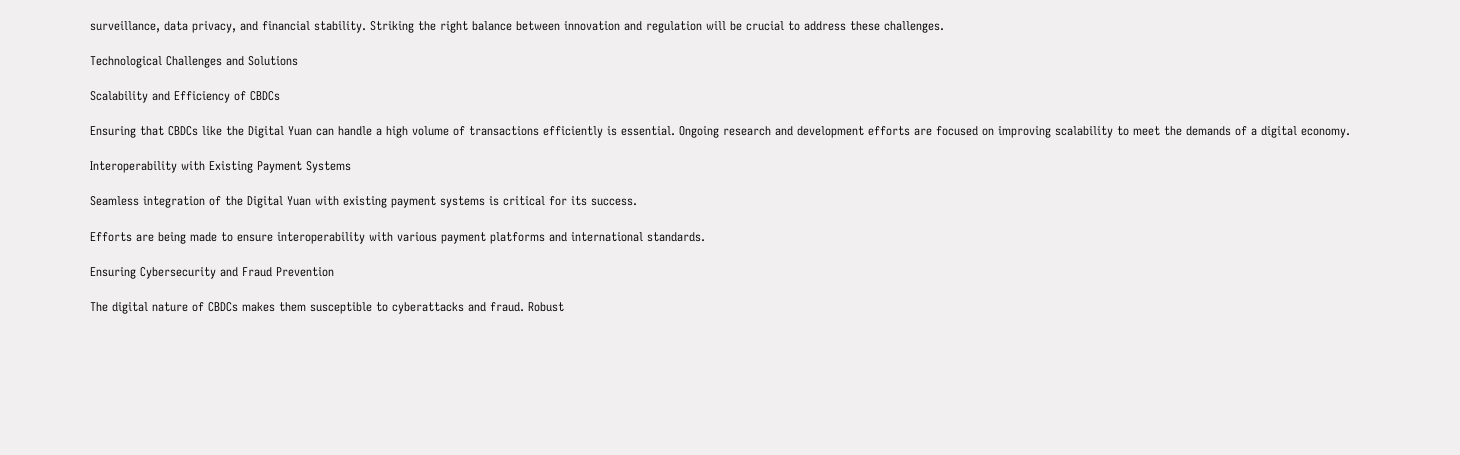surveillance, data privacy, and financial stability. Striking the right balance between innovation and regulation will be crucial to address these challenges.

Technological Challenges and Solutions

Scalability and Efficiency of CBDCs

Ensuring that CBDCs like the Digital Yuan can handle a high volume of transactions efficiently is essential. Ongoing research and development efforts are focused on improving scalability to meet the demands of a digital economy.

Interoperability with Existing Payment Systems

Seamless integration of the Digital Yuan with existing payment systems is critical for its success.

Efforts are being made to ensure interoperability with various payment platforms and international standards.

Ensuring Cybersecurity and Fraud Prevention

The digital nature of CBDCs makes them susceptible to cyberattacks and fraud. Robust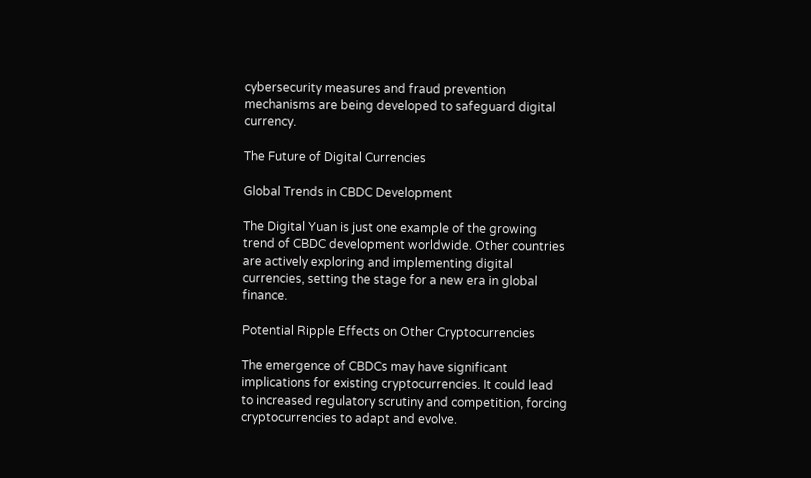cybersecurity measures and fraud prevention mechanisms are being developed to safeguard digital currency.

The Future of Digital Currencies

Global Trends in CBDC Development

The Digital Yuan is just one example of the growing trend of CBDC development worldwide. Other countries are actively exploring and implementing digital currencies, setting the stage for a new era in global finance.

Potential Ripple Effects on Other Cryptocurrencies

The emergence of CBDCs may have significant implications for existing cryptocurrencies. It could lead to increased regulatory scrutiny and competition, forcing cryptocurrencies to adapt and evolve.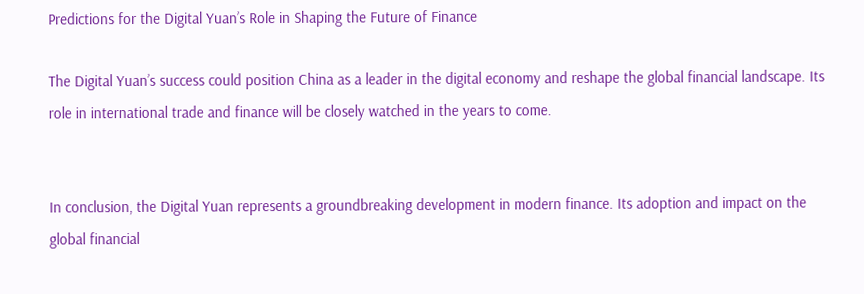Predictions for the Digital Yuan’s Role in Shaping the Future of Finance

The Digital Yuan’s success could position China as a leader in the digital economy and reshape the global financial landscape. Its role in international trade and finance will be closely watched in the years to come.


In conclusion, the Digital Yuan represents a groundbreaking development in modern finance. Its adoption and impact on the global financial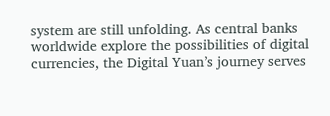system are still unfolding. As central banks worldwide explore the possibilities of digital currencies, the Digital Yuan’s journey serves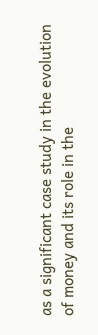as a significant case study in the evolution of money and its role in the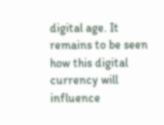digital age. It remains to be seen how this digital currency will influence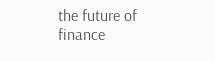the future of finance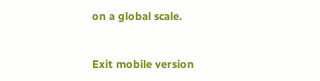on a global scale.


Exit mobile version